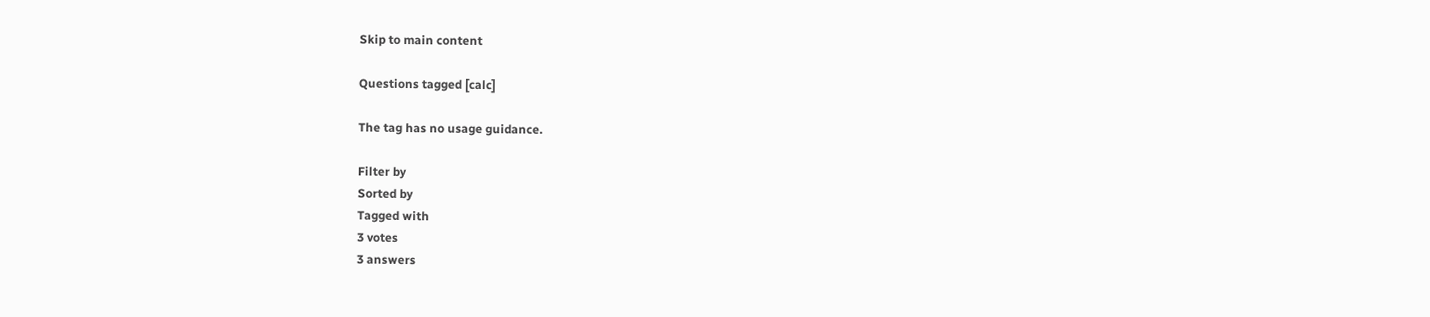Skip to main content

Questions tagged [calc]

The tag has no usage guidance.

Filter by
Sorted by
Tagged with
3 votes
3 answers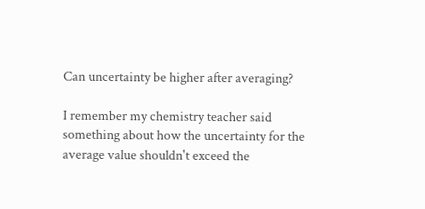Can uncertainty be higher after averaging?

I remember my chemistry teacher said something about how the uncertainty for the average value shouldn't exceed the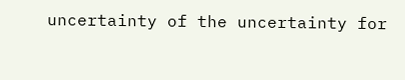uncertainty of the uncertainty for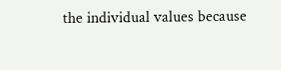the individual values because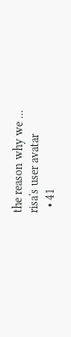the reason why we ...
risa's user avatar
  • 41